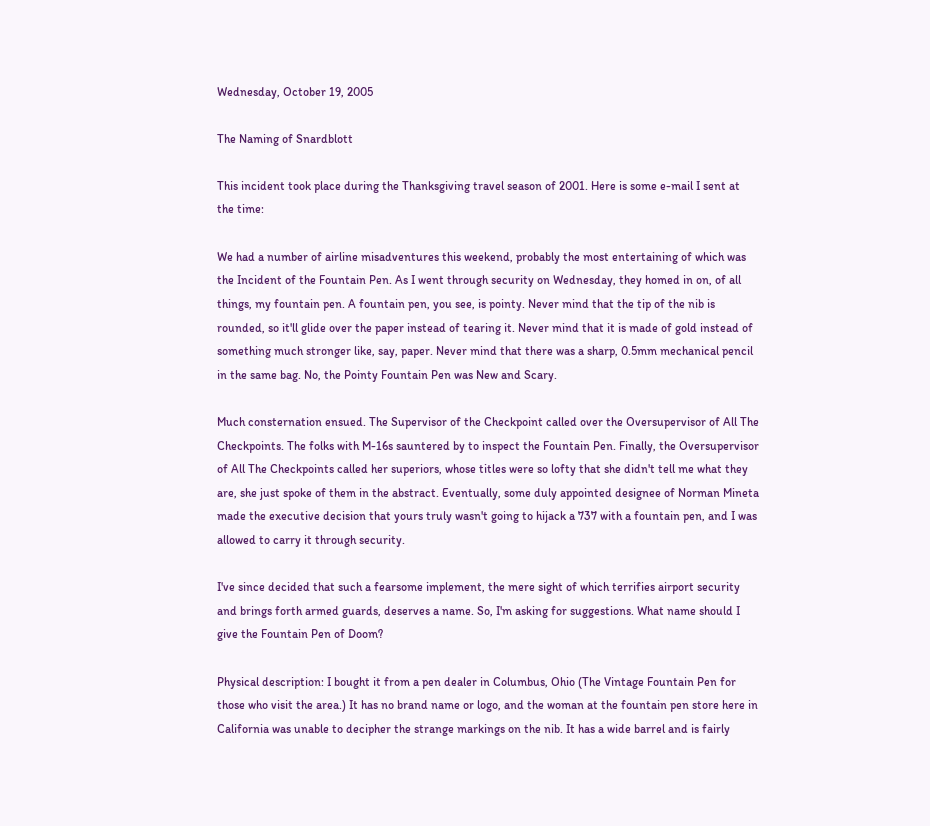Wednesday, October 19, 2005

The Naming of Snardblott

This incident took place during the Thanksgiving travel season of 2001. Here is some e-mail I sent at the time:

We had a number of airline misadventures this weekend, probably the most entertaining of which was the Incident of the Fountain Pen. As I went through security on Wednesday, they homed in on, of all things, my fountain pen. A fountain pen, you see, is pointy. Never mind that the tip of the nib is rounded, so it'll glide over the paper instead of tearing it. Never mind that it is made of gold instead of something much stronger like, say, paper. Never mind that there was a sharp, 0.5mm mechanical pencil in the same bag. No, the Pointy Fountain Pen was New and Scary.

Much consternation ensued. The Supervisor of the Checkpoint called over the Oversupervisor of All The Checkpoints. The folks with M-16s sauntered by to inspect the Fountain Pen. Finally, the Oversupervisor of All The Checkpoints called her superiors, whose titles were so lofty that she didn't tell me what they are, she just spoke of them in the abstract. Eventually, some duly appointed designee of Norman Mineta made the executive decision that yours truly wasn't going to hijack a 737 with a fountain pen, and I was allowed to carry it through security.

I've since decided that such a fearsome implement, the mere sight of which terrifies airport security and brings forth armed guards, deserves a name. So, I'm asking for suggestions. What name should I give the Fountain Pen of Doom?

Physical description: I bought it from a pen dealer in Columbus, Ohio (The Vintage Fountain Pen for those who visit the area.) It has no brand name or logo, and the woman at the fountain pen store here in California was unable to decipher the strange markings on the nib. It has a wide barrel and is fairly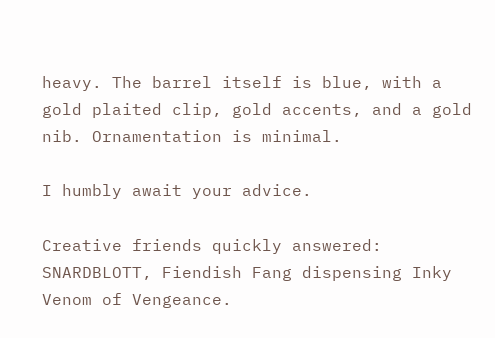heavy. The barrel itself is blue, with a gold plaited clip, gold accents, and a gold nib. Ornamentation is minimal.

I humbly await your advice.

Creative friends quickly answered: SNARDBLOTT, Fiendish Fang dispensing Inky Venom of Vengeance.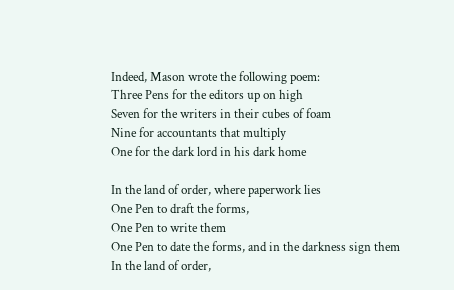Indeed, Mason wrote the following poem:
Three Pens for the editors up on high
Seven for the writers in their cubes of foam
Nine for accountants that multiply
One for the dark lord in his dark home

In the land of order, where paperwork lies
One Pen to draft the forms,
One Pen to write them
One Pen to date the forms, and in the darkness sign them
In the land of order,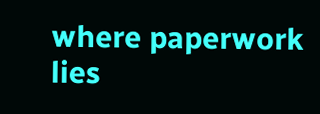where paperwork lies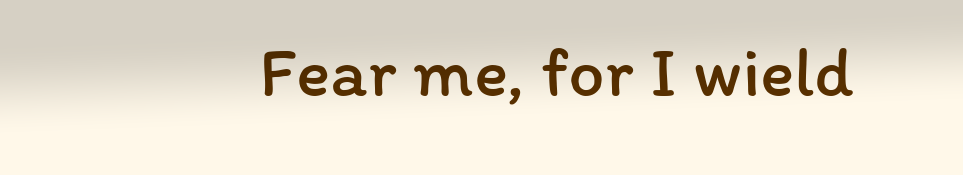Fear me, for I wield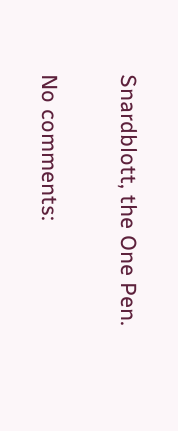Snardblott, the One Pen.

No comments: